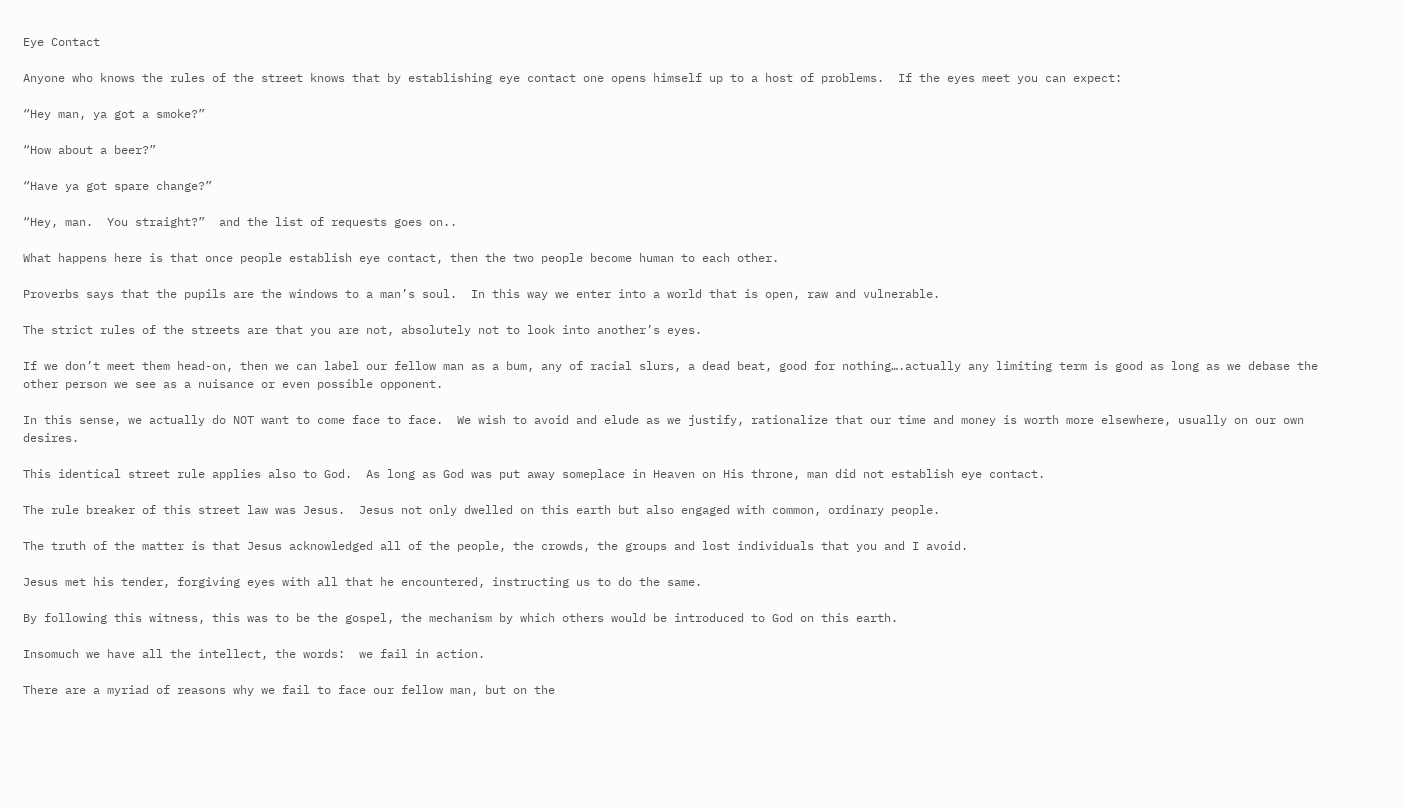Eye Contact

Anyone who knows the rules of the street knows that by establishing eye contact one opens himself up to a host of problems.  If the eyes meet you can expect:

“Hey man, ya got a smoke?”

“How about a beer?”

“Have ya got spare change?”

“Hey, man.  You straight?”  and the list of requests goes on..

What happens here is that once people establish eye contact, then the two people become human to each other.

Proverbs says that the pupils are the windows to a man’s soul.  In this way we enter into a world that is open, raw and vulnerable.

The strict rules of the streets are that you are not, absolutely not to look into another’s eyes.

If we don’t meet them head-on, then we can label our fellow man as a bum, any of racial slurs, a dead beat, good for nothing….actually any limiting term is good as long as we debase the other person we see as a nuisance or even possible opponent.

In this sense, we actually do NOT want to come face to face.  We wish to avoid and elude as we justify, rationalize that our time and money is worth more elsewhere, usually on our own desires.

This identical street rule applies also to God.  As long as God was put away someplace in Heaven on His throne, man did not establish eye contact.

The rule breaker of this street law was Jesus.  Jesus not only dwelled on this earth but also engaged with common, ordinary people.

The truth of the matter is that Jesus acknowledged all of the people, the crowds, the groups and lost individuals that you and I avoid.

Jesus met his tender, forgiving eyes with all that he encountered, instructing us to do the same.

By following this witness, this was to be the gospel, the mechanism by which others would be introduced to God on this earth.

Insomuch we have all the intellect, the words:  we fail in action.

There are a myriad of reasons why we fail to face our fellow man, but on the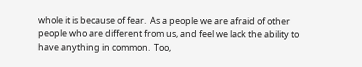whole it is because of fear.  As a people we are afraid of other people who are different from us, and feel we lack the ability to have anything in common.  Too,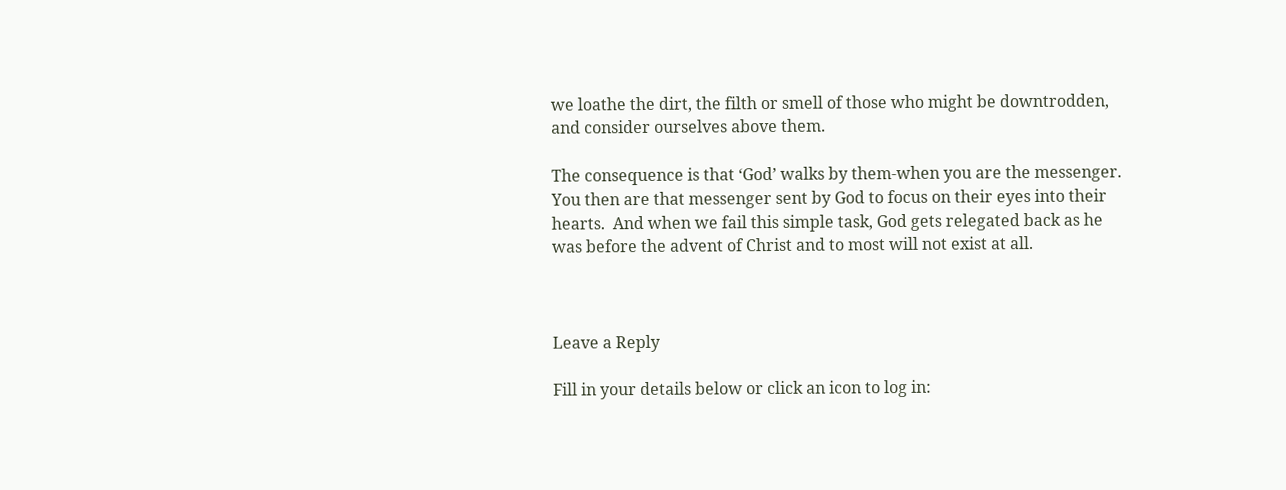we loathe the dirt, the filth or smell of those who might be downtrodden, and consider ourselves above them.

The consequence is that ‘God’ walks by them-when you are the messenger. You then are that messenger sent by God to focus on their eyes into their hearts.  And when we fail this simple task, God gets relegated back as he was before the advent of Christ and to most will not exist at all.



Leave a Reply

Fill in your details below or click an icon to log in: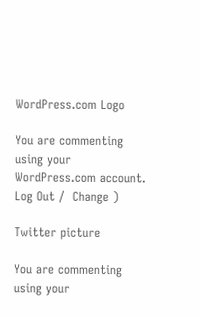WordPress.com Logo

You are commenting using your WordPress.com account. Log Out /  Change )

Twitter picture

You are commenting using your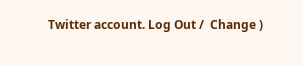Twitter account. Log Out /  Change )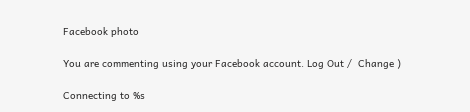Facebook photo

You are commenting using your Facebook account. Log Out /  Change )

Connecting to %s